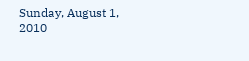Sunday, August 1, 2010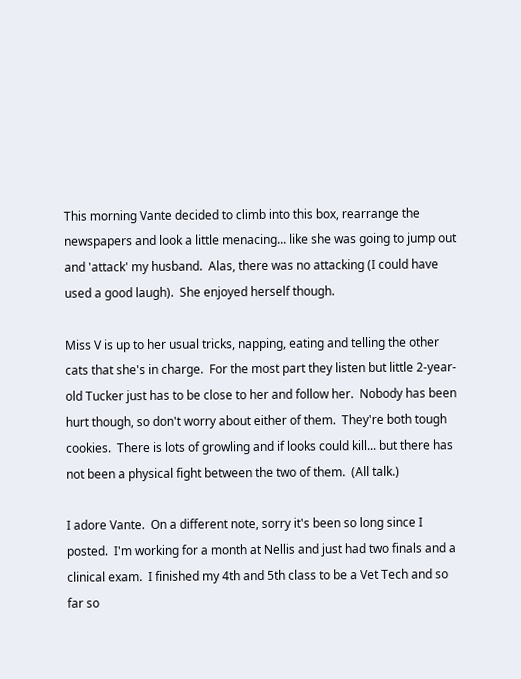This morning Vante decided to climb into this box, rearrange the newspapers and look a little menacing... like she was going to jump out and 'attack' my husband.  Alas, there was no attacking (I could have used a good laugh).  She enjoyed herself though.

Miss V is up to her usual tricks, napping, eating and telling the other cats that she's in charge.  For the most part they listen but little 2-year-old Tucker just has to be close to her and follow her.  Nobody has been hurt though, so don't worry about either of them.  They're both tough cookies.  There is lots of growling and if looks could kill... but there has not been a physical fight between the two of them.  (All talk.)

I adore Vante.  On a different note, sorry it's been so long since I posted.  I'm working for a month at Nellis and just had two finals and a clinical exam.  I finished my 4th and 5th class to be a Vet Tech and so far so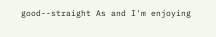good--straight As and I'm enjoying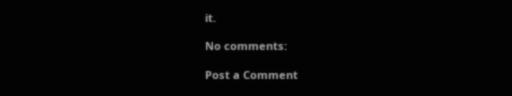it.

No comments:

Post a Comment